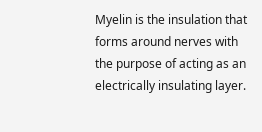Myelin is the insulation that forms around nerves with the purpose of acting as an electrically insulating layer.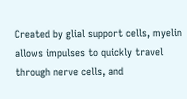Created by glial support cells, myelin allows impulses to quickly travel through nerve cells, and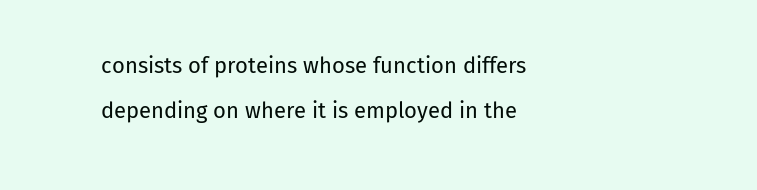consists of proteins whose function differs depending on where it is employed in the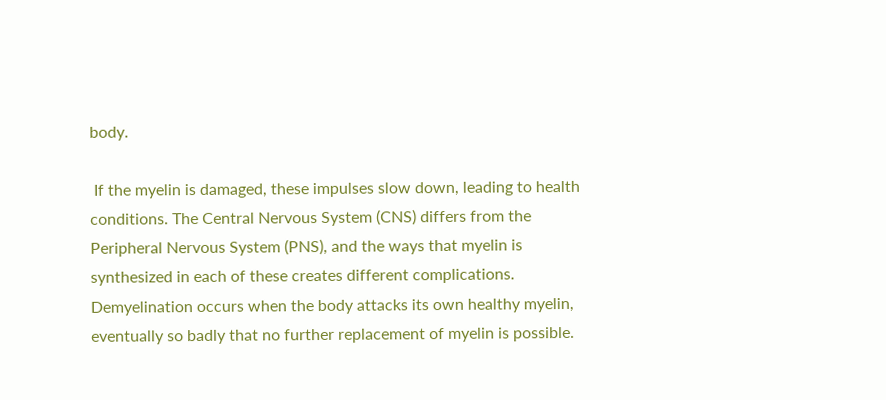body.

 If the myelin is damaged, these impulses slow down, leading to health conditions. The Central Nervous System (CNS) differs from the Peripheral Nervous System (PNS), and the ways that myelin is synthesized in each of these creates different complications. Demyelination occurs when the body attacks its own healthy myelin, eventually so badly that no further replacement of myelin is possible.